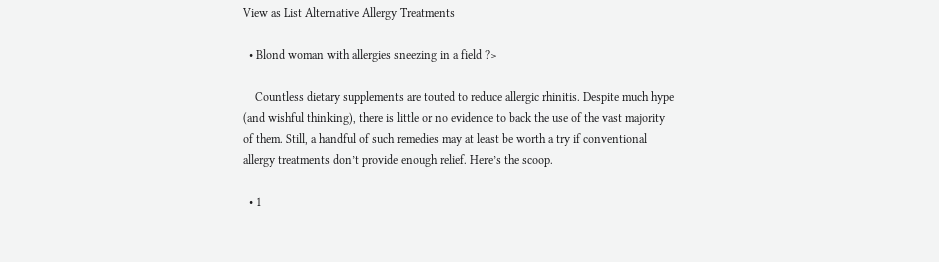View as List Alternative Allergy Treatments

  • Blond woman with allergies sneezing in a field ?>

    Countless dietary supplements are touted to reduce allergic rhinitis. Despite much hype (and wishful thinking), there is little or no evidence to back the use of the vast majority of them. Still, a handful of such remedies may at least be worth a try if conventional allergy treatments don’t provide enough relief. Here’s the scoop.

  • 1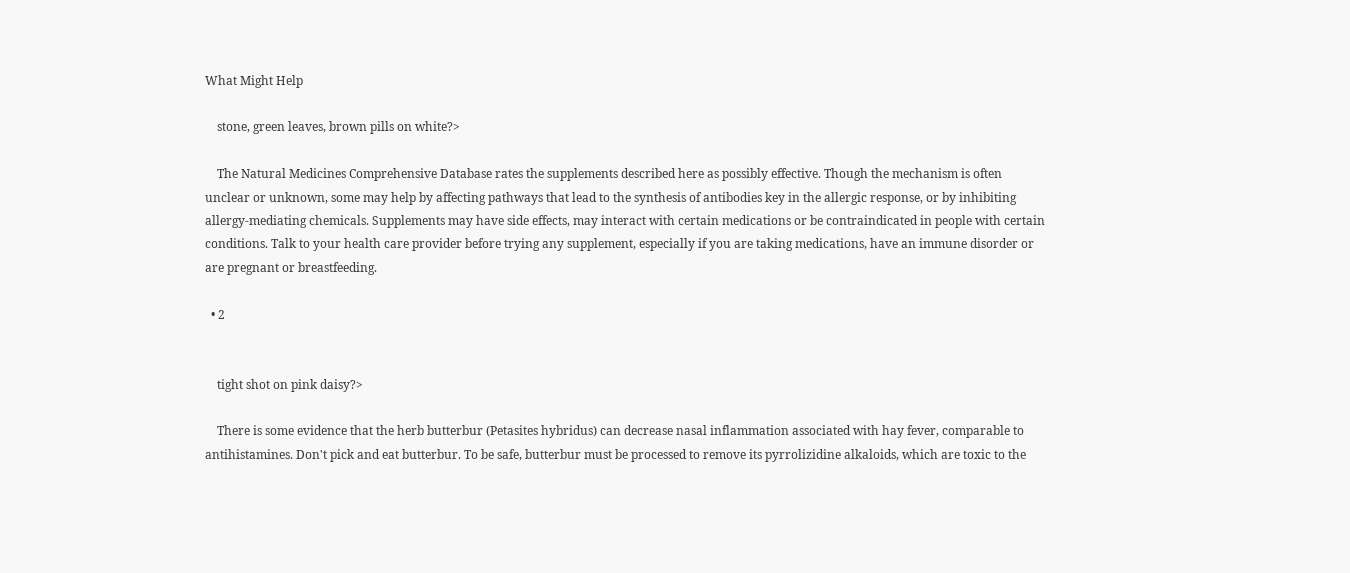What Might Help

    stone, green leaves, brown pills on white?>

    The Natural Medicines Comprehensive Database rates the supplements described here as possibly effective. Though the mechanism is often unclear or unknown, some may help by affecting pathways that lead to the synthesis of antibodies key in the allergic response, or by inhibiting allergy-mediating chemicals. Supplements may have side effects, may interact with certain medications or be contraindicated in people with certain conditions. Talk to your health care provider before trying any supplement, especially if you are taking medications, have an immune disorder or are pregnant or breastfeeding.

  • 2


    tight shot on pink daisy?>

    There is some evidence that the herb butterbur (Petasites hybridus) can decrease nasal inflammation associated with hay fever, comparable to antihistamines. Don't pick and eat butterbur. To be safe, butterbur must be processed to remove its pyrrolizidine alkaloids, which are toxic to the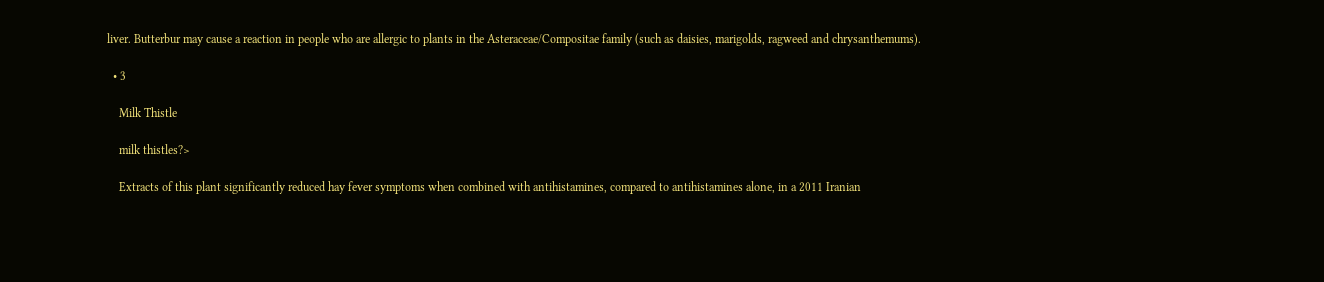liver. Butterbur may cause a reaction in people who are allergic to plants in the Asteraceae/Compositae family (such as daisies, marigolds, ragweed and chrysanthemums).

  • 3

    Milk Thistle

    milk thistles?>

    Extracts of this plant significantly reduced hay fever symptoms when combined with antihistamines, compared to antihistamines alone, in a 2011 Iranian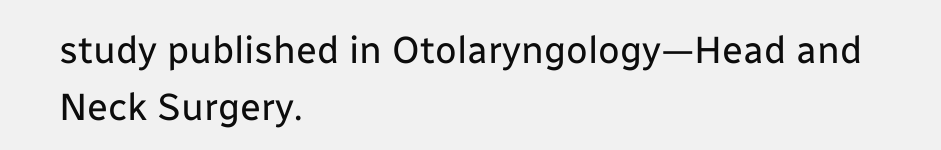study published in Otolaryngology—Head and Neck Surgery.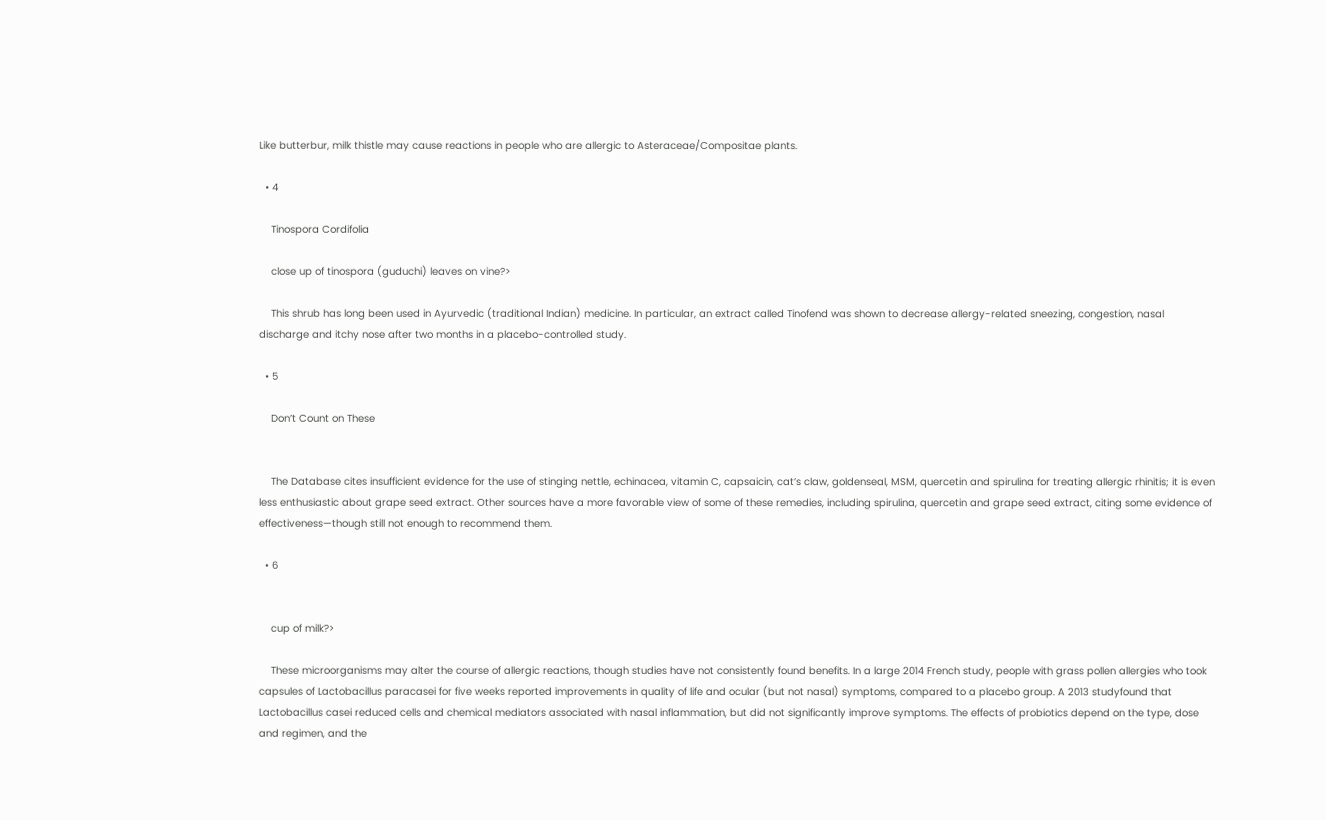Like butterbur, milk thistle may cause reactions in people who are allergic to Asteraceae/Compositae plants.

  • 4

    Tinospora Cordifolia

    close up of tinospora (guduchi) leaves on vine?>

    This shrub has long been used in Ayurvedic (traditional Indian) medicine. In particular, an extract called Tinofend was shown to decrease allergy-related sneezing, congestion, nasal discharge and itchy nose after two months in a placebo-controlled study.

  • 5

    Don’t Count on These


    The Database cites insufficient evidence for the use of stinging nettle, echinacea, vitamin C, capsaicin, cat’s claw, goldenseal, MSM, quercetin and spirulina for treating allergic rhinitis; it is even less enthusiastic about grape seed extract. Other sources have a more favorable view of some of these remedies, including spirulina, quercetin and grape seed extract, citing some evidence of effectiveness—though still not enough to recommend them.

  • 6


    cup of milk?>

    These microorganisms may alter the course of allergic reactions, though studies have not consistently found benefits. In a large 2014 French study, people with grass pollen allergies who took capsules of Lactobacillus paracasei for five weeks reported improvements in quality of life and ocular (but not nasal) symptoms, compared to a placebo group. A 2013 studyfound that Lactobacillus casei reduced cells and chemical mediators associated with nasal inflammation, but did not significantly improve symptoms. The effects of probiotics depend on the type, dose and regimen, and the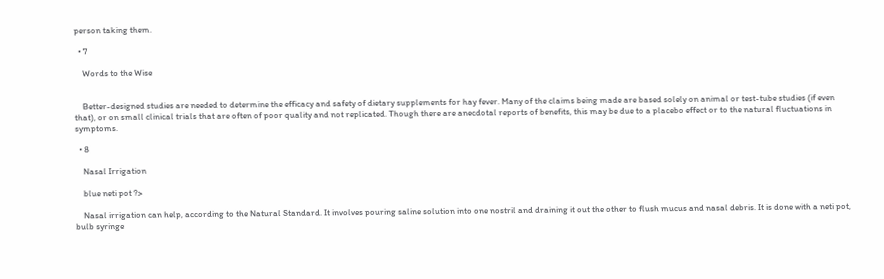person taking them.

  • 7

    Words to the Wise


    Better-designed studies are needed to determine the efficacy and safety of dietary supplements for hay fever. Many of the claims being made are based solely on animal or test-tube studies (if even that), or on small clinical trials that are often of poor quality and not replicated. Though there are anecdotal reports of benefits, this may be due to a placebo effect or to the natural fluctuations in symptoms.

  • 8

    Nasal Irrigation

    blue neti pot ?>

    Nasal irrigation can help, according to the Natural Standard. It involves pouring saline solution into one nostril and draining it out the other to flush mucus and nasal debris. It is done with a neti pot, bulb syringe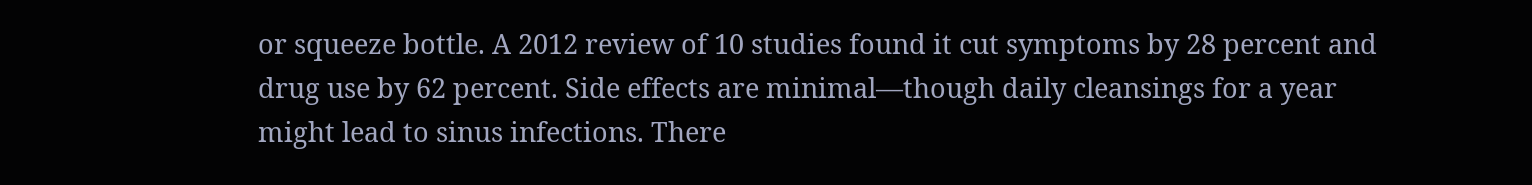or squeeze bottle. A 2012 review of 10 studies found it cut symptoms by 28 percent and drug use by 62 percent. Side effects are minimal—though daily cleansings for a year might lead to sinus infections. There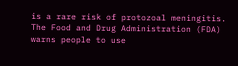is a rare risk of protozoal meningitis. The Food and Drug Administration (FDA) warns people to use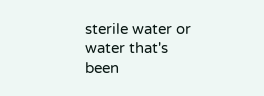sterile water or water that's been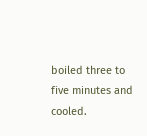boiled three to five minutes and cooled.